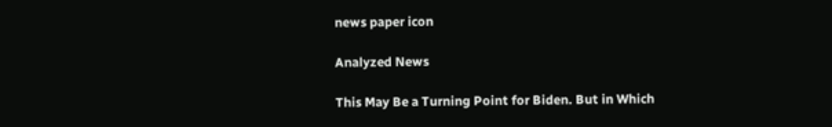news paper icon

Analyzed News

This May Be a Turning Point for Biden. But in Which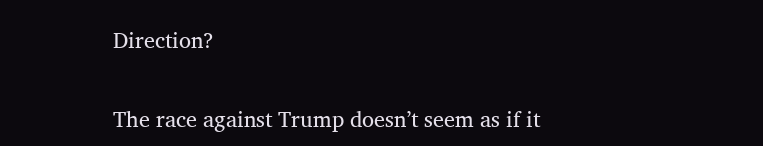Direction?

The race against Trump doesn’t seem as if it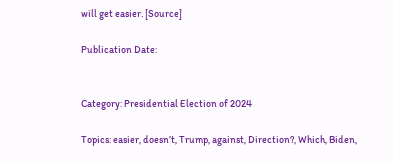will get easier. [Source]

Publication Date:


Category: Presidential Election of 2024

Topics: easier, doesn’t, Trump, against, Direction?, Which, Biden,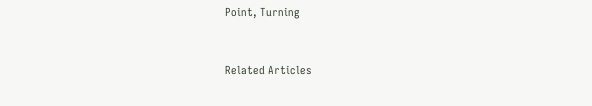Point, Turning


Related Articles